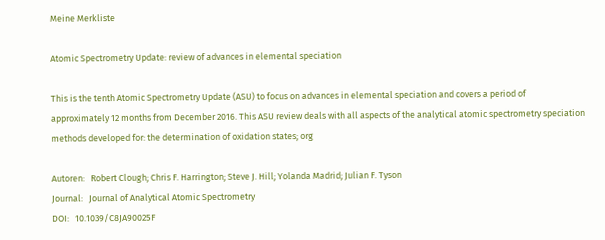Meine Merkliste

Atomic Spectrometry Update: review of advances in elemental speciation

This is the tenth Atomic Spectrometry Update (ASU) to focus on advances in elemental speciation and covers a period of approximately 12 months from December 2016. This ASU review deals with all aspects of the analytical atomic spectrometry speciation methods developed for: the determination of oxidation states; org

Autoren:   Robert Clough; Chris F. Harrington; Steve J. Hill; Yolanda Madrid; Julian F. Tyson
Journal:   Journal of Analytical Atomic Spectrometry
DOI:   10.1039/C8JA90025F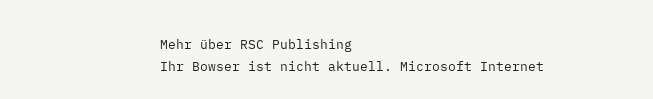Mehr über RSC Publishing
Ihr Bowser ist nicht aktuell. Microsoft Internet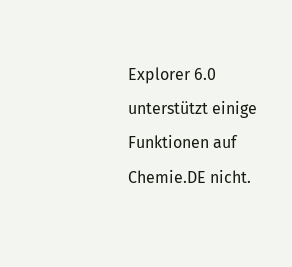Explorer 6.0 unterstützt einige Funktionen auf Chemie.DE nicht.